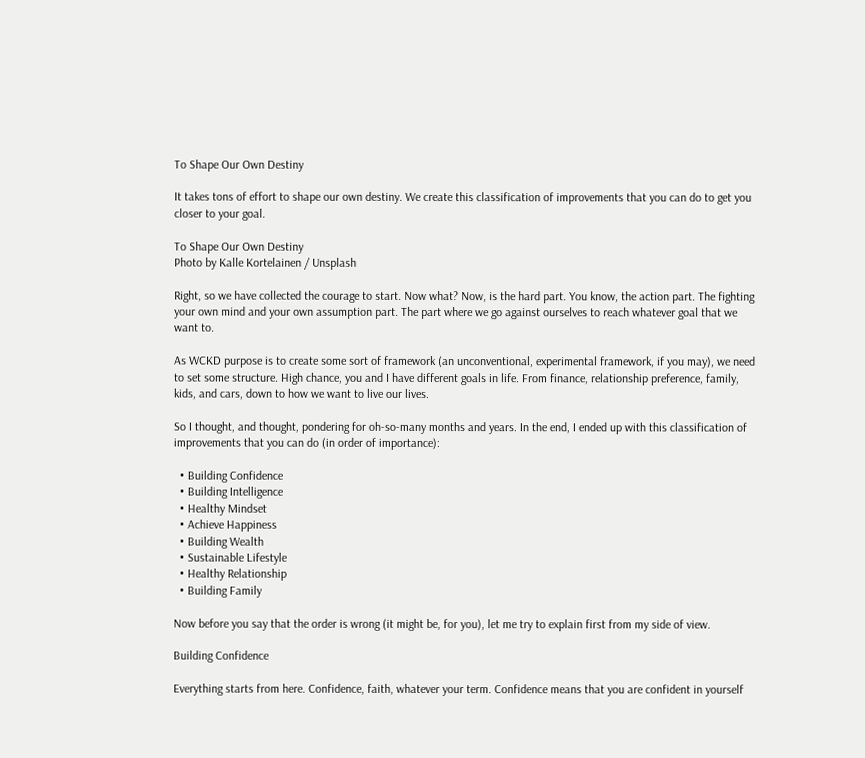To Shape Our Own Destiny

It takes tons of effort to shape our own destiny. We create this classification of improvements that you can do to get you closer to your goal.

To Shape Our Own Destiny
Photo by Kalle Kortelainen / Unsplash

Right, so we have collected the courage to start. Now what? Now, is the hard part. You know, the action part. The fighting your own mind and your own assumption part. The part where we go against ourselves to reach whatever goal that we want to.

As WCKD purpose is to create some sort of framework (an unconventional, experimental framework, if you may), we need to set some structure. High chance, you and I have different goals in life. From finance, relationship preference, family, kids, and cars, down to how we want to live our lives.

So I thought, and thought, pondering for oh-so-many months and years. In the end, I ended up with this classification of improvements that you can do (in order of importance):

  • Building Confidence
  • Building Intelligence
  • Healthy Mindset
  • Achieve Happiness
  • Building Wealth
  • Sustainable Lifestyle
  • Healthy Relationship
  • Building Family

Now before you say that the order is wrong (it might be, for you), let me try to explain first from my side of view.

Building Confidence

Everything starts from here. Confidence, faith, whatever your term. Confidence means that you are confident in yourself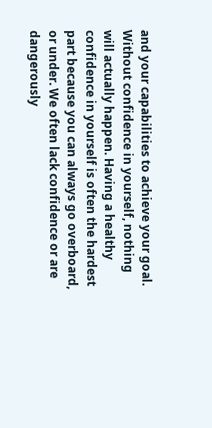and your capabilities to achieve your goal. Without confidence in yourself, nothing will actually happen. Having a healthy confidence in yourself is often the hardest part because you can always go overboard, or under. We often lack confidence or are dangerously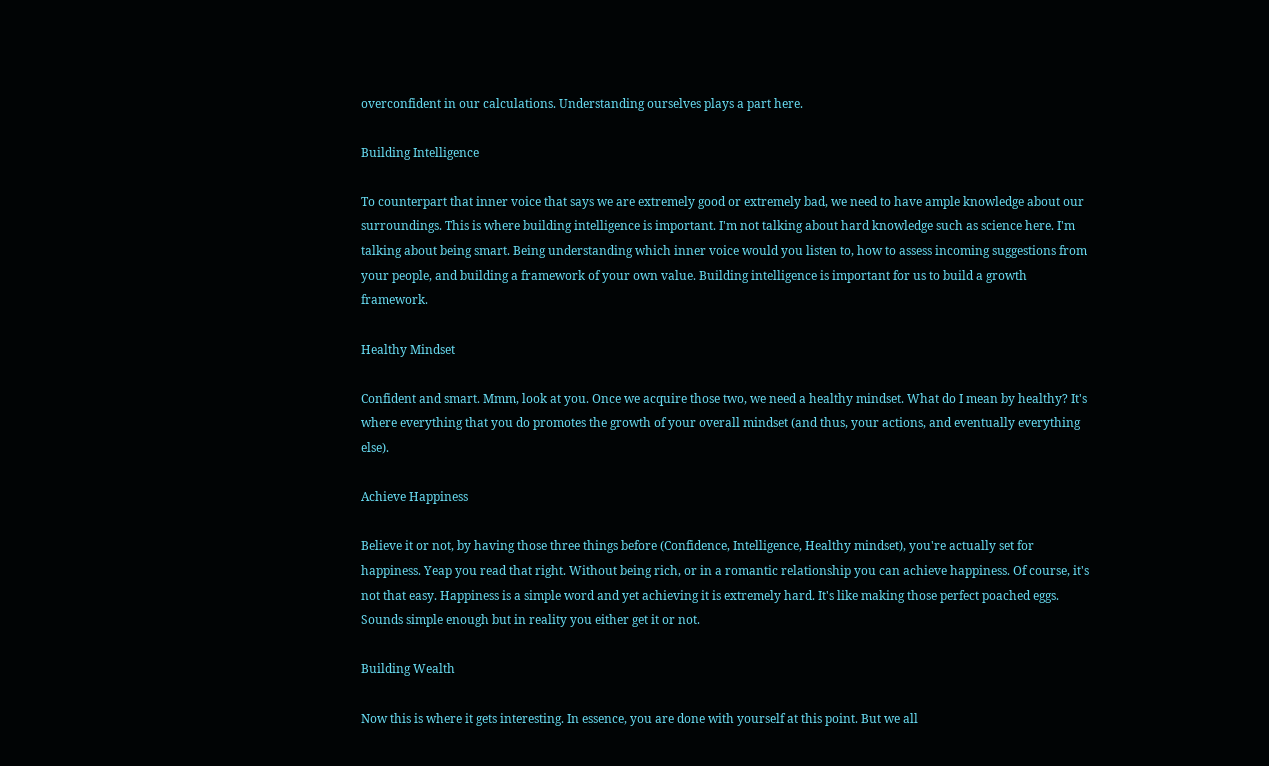overconfident in our calculations. Understanding ourselves plays a part here.

Building Intelligence

To counterpart that inner voice that says we are extremely good or extremely bad, we need to have ample knowledge about our surroundings. This is where building intelligence is important. I'm not talking about hard knowledge such as science here. I'm talking about being smart. Being understanding which inner voice would you listen to, how to assess incoming suggestions from your people, and building a framework of your own value. Building intelligence is important for us to build a growth framework.

Healthy Mindset

Confident and smart. Mmm, look at you. Once we acquire those two, we need a healthy mindset. What do I mean by healthy? It's where everything that you do promotes the growth of your overall mindset (and thus, your actions, and eventually everything else).

Achieve Happiness

Believe it or not, by having those three things before (Confidence, Intelligence, Healthy mindset), you're actually set for happiness. Yeap you read that right. Without being rich, or in a romantic relationship you can achieve happiness. Of course, it's not that easy. Happiness is a simple word and yet achieving it is extremely hard. It's like making those perfect poached eggs. Sounds simple enough but in reality you either get it or not.

Building Wealth

Now this is where it gets interesting. In essence, you are done with yourself at this point. But we all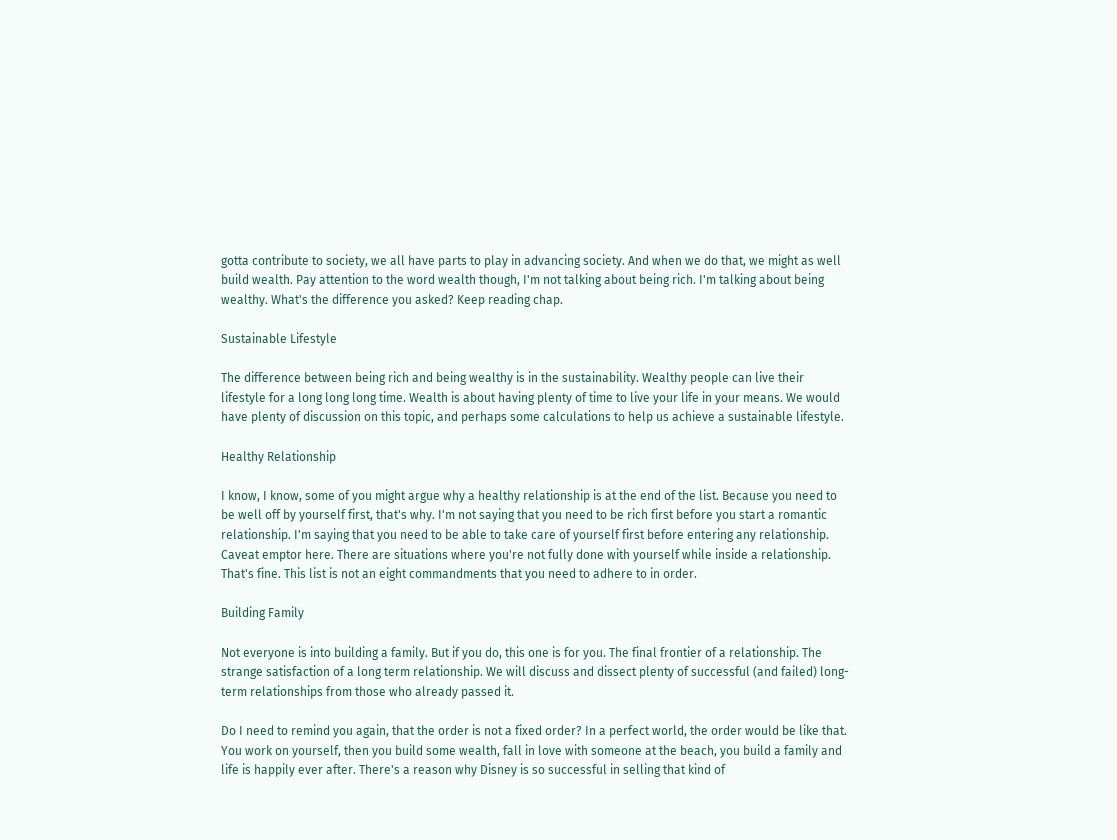gotta contribute to society, we all have parts to play in advancing society. And when we do that, we might as well build wealth. Pay attention to the word wealth though, I'm not talking about being rich. I'm talking about being wealthy. What's the difference you asked? Keep reading chap.

Sustainable Lifestyle

The difference between being rich and being wealthy is in the sustainability. Wealthy people can live their lifestyle for a long long long time. Wealth is about having plenty of time to live your life in your means. We would have plenty of discussion on this topic, and perhaps some calculations to help us achieve a sustainable lifestyle.

Healthy Relationship

I know, I know, some of you might argue why a healthy relationship is at the end of the list. Because you need to be well off by yourself first, that's why. I'm not saying that you need to be rich first before you start a romantic relationship. I'm saying that you need to be able to take care of yourself first before entering any relationship. Caveat emptor here. There are situations where you're not fully done with yourself while inside a relationship. That's fine. This list is not an eight commandments that you need to adhere to in order.

Building Family

Not everyone is into building a family. But if you do, this one is for you. The final frontier of a relationship. The strange satisfaction of a long term relationship. We will discuss and dissect plenty of successful (and failed) long-term relationships from those who already passed it.

Do I need to remind you again, that the order is not a fixed order? In a perfect world, the order would be like that. You work on yourself, then you build some wealth, fall in love with someone at the beach, you build a family and life is happily ever after. There's a reason why Disney is so successful in selling that kind of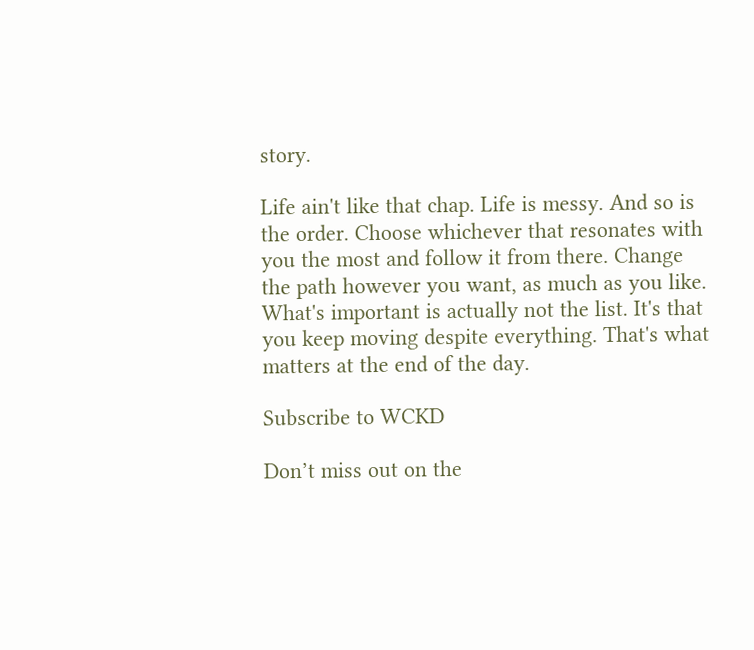story.

Life ain't like that chap. Life is messy. And so is the order. Choose whichever that resonates with you the most and follow it from there. Change the path however you want, as much as you like. What's important is actually not the list. It's that you keep moving despite everything. That's what matters at the end of the day.

Subscribe to WCKD

Don’t miss out on the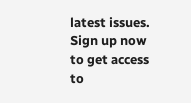latest issues. Sign up now to get access to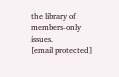the library of members-only issues.
[email protected]